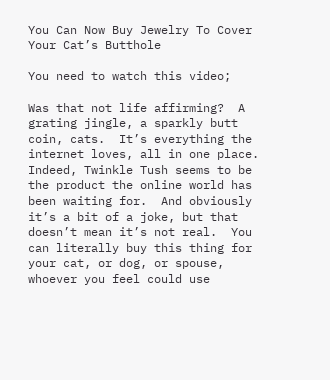You Can Now Buy Jewelry To Cover Your Cat’s Butthole

You need to watch this video;

Was that not life affirming?  A grating jingle, a sparkly butt coin, cats.  It’s everything the internet loves, all in one place.  Indeed, Twinkle Tush seems to be the product the online world has been waiting for.  And obviously it’s a bit of a joke, but that doesn’t mean it’s not real.  You can literally buy this thing for your cat, or dog, or spouse, whoever you feel could use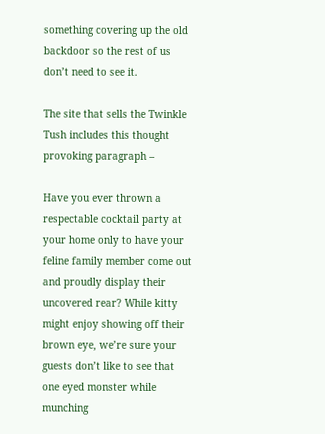something covering up the old backdoor so the rest of us don’t need to see it.

The site that sells the Twinkle Tush includes this thought provoking paragraph –

Have you ever thrown a respectable cocktail party at your home only to have your feline family member come out and proudly display their uncovered rear? While kitty might enjoy showing off their brown eye, we’re sure your guests don’t like to see that one eyed monster while munching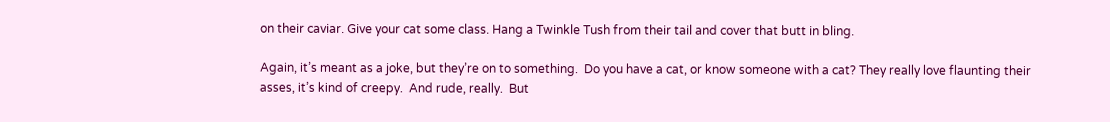on their caviar. Give your cat some class. Hang a Twinkle Tush from their tail and cover that butt in bling.

Again, it’s meant as a joke, but they’re on to something.  Do you have a cat, or know someone with a cat? They really love flaunting their asses, it’s kind of creepy.  And rude, really.  But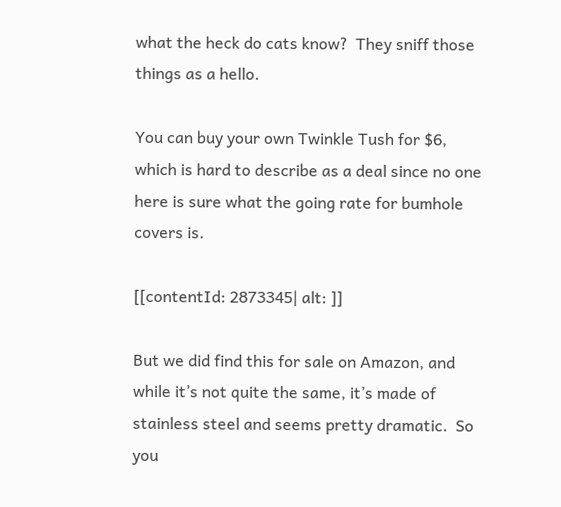what the heck do cats know?  They sniff those things as a hello.

You can buy your own Twinkle Tush for $6, which is hard to describe as a deal since no one here is sure what the going rate for bumhole covers is.

[[contentId: 2873345| alt: ]]

But we did find this for sale on Amazon, and while it’s not quite the same, it’s made of stainless steel and seems pretty dramatic.  So you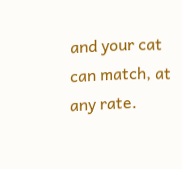and your cat can match, at any rate.